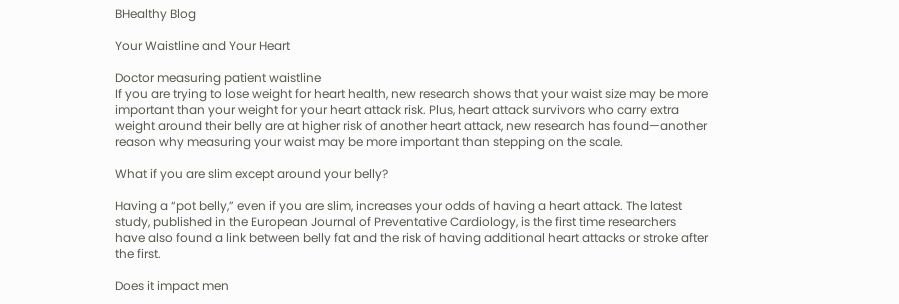BHealthy Blog

Your Waistline and Your Heart

Doctor measuring patient waistline
If you are trying to lose weight for heart health, new research shows that your waist size may be more important than your weight for your heart attack risk. Plus, heart attack survivors who carry extra weight around their belly are at higher risk of another heart attack, new research has found—another reason why measuring your waist may be more important than stepping on the scale.

What if you are slim except around your belly?

Having a “pot belly,” even if you are slim, increases your odds of having a heart attack. The latest study, published in the European Journal of Preventative Cardiology, is the first time researchers have also found a link between belly fat and the risk of having additional heart attacks or stroke after the first.

Does it impact men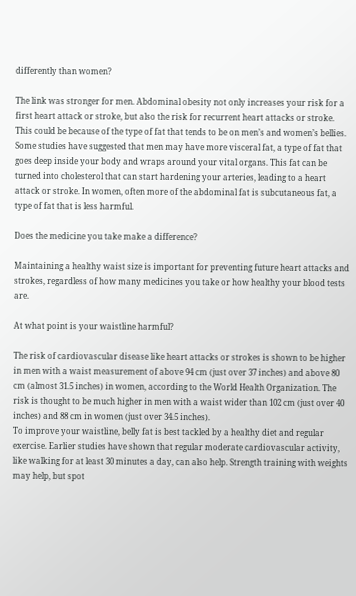differently than women?

The link was stronger for men. Abdominal obesity not only increases your risk for a first heart attack or stroke, but also the risk for recurrent heart attacks or stroke. This could be because of the type of fat that tends to be on men’s and women’s bellies. Some studies have suggested that men may have more visceral fat, a type of fat that goes deep inside your body and wraps around your vital organs. This fat can be turned into cholesterol that can start hardening your arteries, leading to a heart attack or stroke. In women, often more of the abdominal fat is subcutaneous fat, a type of fat that is less harmful.

Does the medicine you take make a difference?

Maintaining a healthy waist size is important for preventing future heart attacks and strokes, regardless of how many medicines you take or how healthy your blood tests are.

At what point is your waistline harmful?

The risk of cardiovascular disease like heart attacks or strokes is shown to be higher in men with a waist measurement of above 94 cm (just over 37 inches) and above 80 cm (almost 31.5 inches) in women, according to the World Health Organization. The risk is thought to be much higher in men with a waist wider than 102 cm (just over 40 inches) and 88 cm in women (just over 34.5 inches).
To improve your waistline, belly fat is best tackled by a healthy diet and regular exercise. Earlier studies have shown that regular moderate cardiovascular activity, like walking for at least 30 minutes a day, can also help. Strength training with weights may help, but spot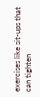exercises like sit-ups that can tighten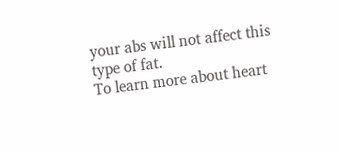your abs will not affect this type of fat.
To learn more about heart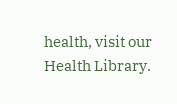health, visit our Health Library.